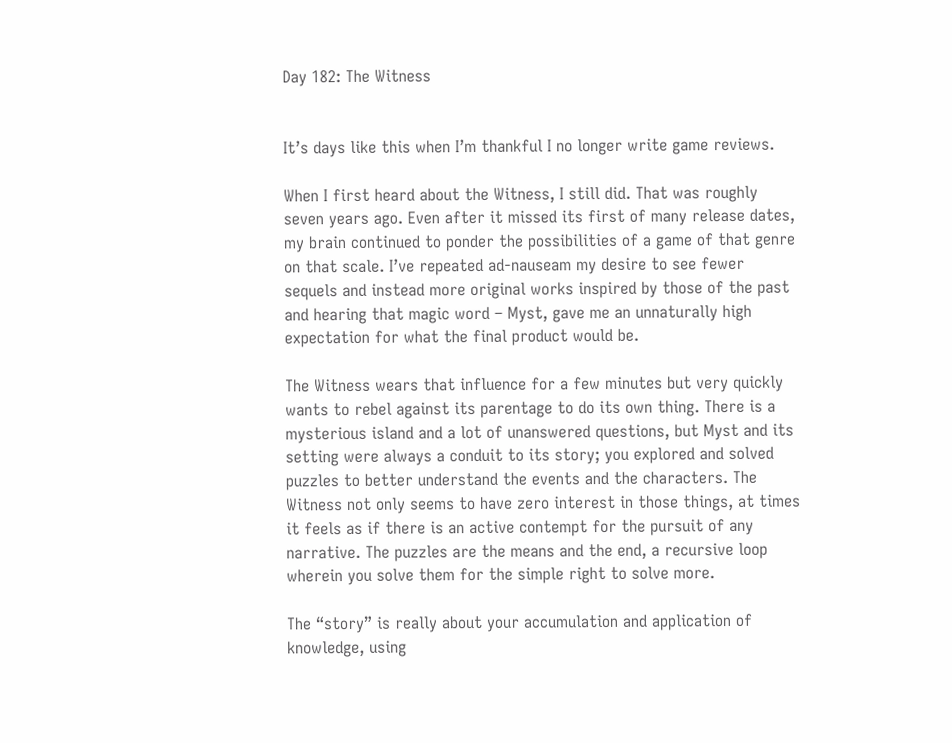Day 182: The Witness


It’s days like this when I’m thankful I no longer write game reviews.

When I first heard about the Witness, I still did. That was roughly seven years ago. Even after it missed its first of many release dates, my brain continued to ponder the possibilities of a game of that genre on that scale. I’ve repeated ad-nauseam my desire to see fewer sequels and instead more original works inspired by those of the past and hearing that magic word – Myst, gave me an unnaturally high expectation for what the final product would be.

The Witness wears that influence for a few minutes but very quickly wants to rebel against its parentage to do its own thing. There is a mysterious island and a lot of unanswered questions, but Myst and its setting were always a conduit to its story; you explored and solved puzzles to better understand the events and the characters. The Witness not only seems to have zero interest in those things, at times it feels as if there is an active contempt for the pursuit of any narrative. The puzzles are the means and the end, a recursive loop wherein you solve them for the simple right to solve more.

The “story” is really about your accumulation and application of knowledge, using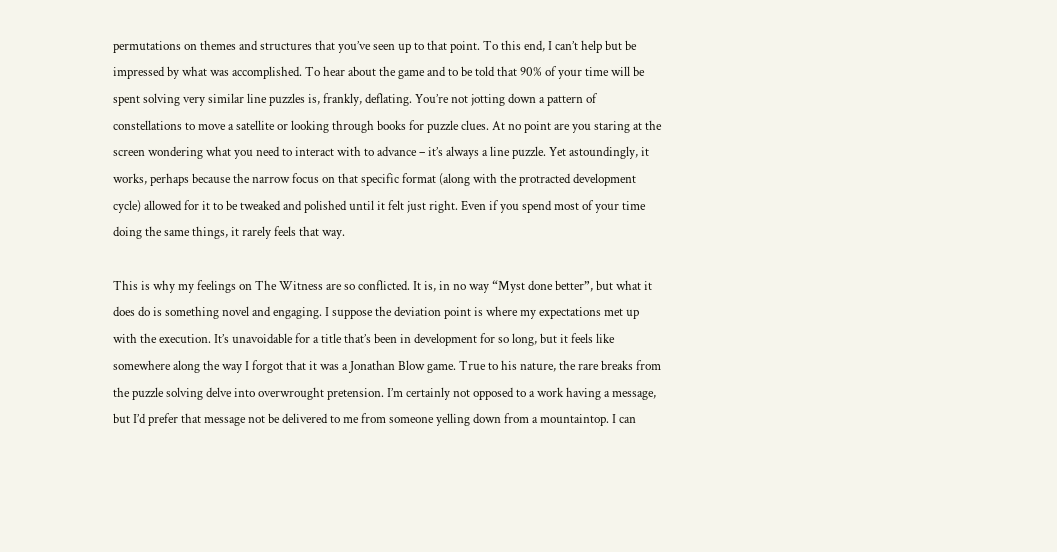permutations on themes and structures that you’ve seen up to that point. To this end, I can’t help but be impressed by what was accomplished. To hear about the game and to be told that 90% of your time will be spent solving very similar line puzzles is, frankly, deflating. You’re not jotting down a pattern of constellations to move a satellite or looking through books for puzzle clues. At no point are you staring at the screen wondering what you need to interact with to advance – it’s always a line puzzle. Yet astoundingly, it works, perhaps because the narrow focus on that specific format (along with the protracted development cycle) allowed for it to be tweaked and polished until it felt just right. Even if you spend most of your time doing the same things, it rarely feels that way.

This is why my feelings on The Witness are so conflicted. It is, in no way “Myst done better”, but what it does do is something novel and engaging. I suppose the deviation point is where my expectations met up with the execution. It’s unavoidable for a title that’s been in development for so long, but it feels like somewhere along the way I forgot that it was a Jonathan Blow game. True to his nature, the rare breaks from the puzzle solving delve into overwrought pretension. I’m certainly not opposed to a work having a message, but I’d prefer that message not be delivered to me from someone yelling down from a mountaintop. I can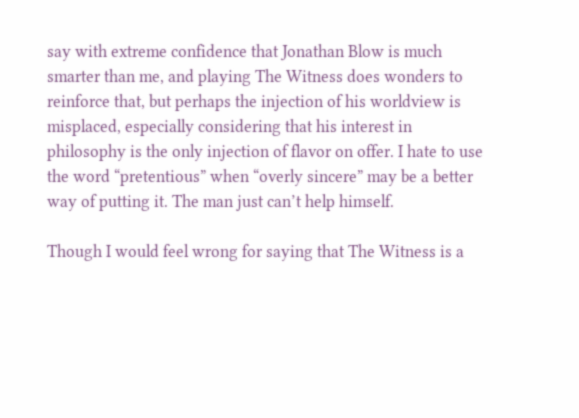say with extreme confidence that Jonathan Blow is much smarter than me, and playing The Witness does wonders to reinforce that, but perhaps the injection of his worldview is misplaced, especially considering that his interest in philosophy is the only injection of flavor on offer. I hate to use the word “pretentious” when “overly sincere” may be a better way of putting it. The man just can’t help himself.

Though I would feel wrong for saying that The Witness is a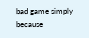bad game simply because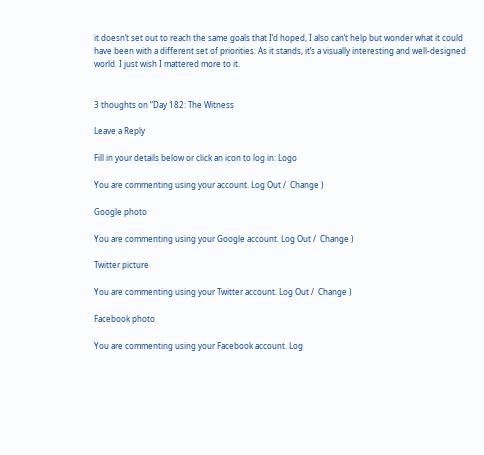it doesn’t set out to reach the same goals that I’d hoped, I also can’t help but wonder what it could have been with a different set of priorities. As it stands, it’s a visually interesting and well-designed world. I just wish I mattered more to it.


3 thoughts on “Day 182: The Witness

Leave a Reply

Fill in your details below or click an icon to log in: Logo

You are commenting using your account. Log Out /  Change )

Google photo

You are commenting using your Google account. Log Out /  Change )

Twitter picture

You are commenting using your Twitter account. Log Out /  Change )

Facebook photo

You are commenting using your Facebook account. Log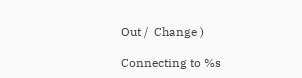Out /  Change )

Connecting to %s